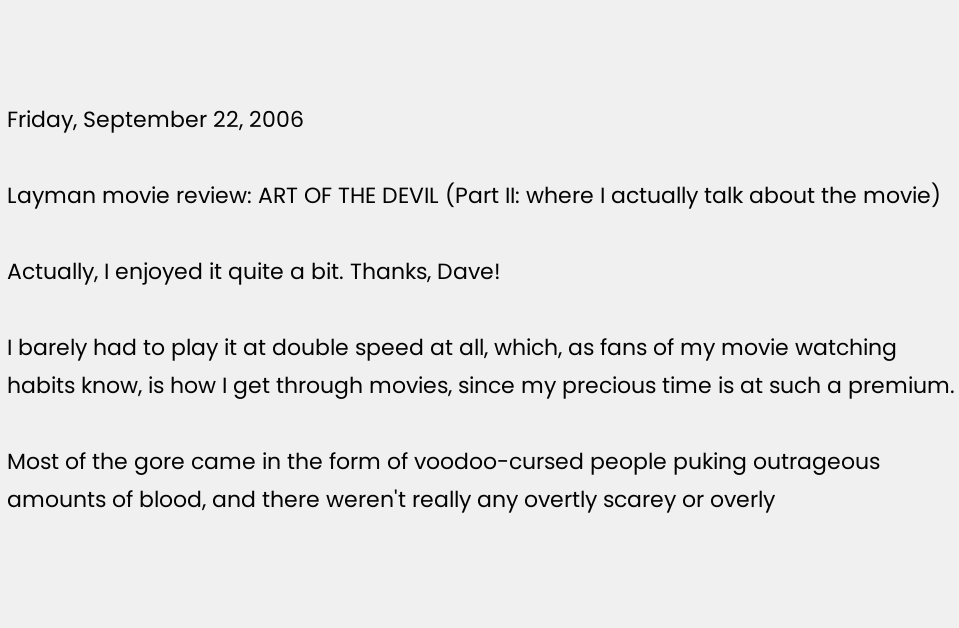Friday, September 22, 2006

Layman movie review: ART OF THE DEVIL (Part II: where I actually talk about the movie)

Actually, I enjoyed it quite a bit. Thanks, Dave!

I barely had to play it at double speed at all, which, as fans of my movie watching habits know, is how I get through movies, since my precious time is at such a premium.

Most of the gore came in the form of voodoo-cursed people puking outrageous amounts of blood, and there weren't really any overtly scarey or overly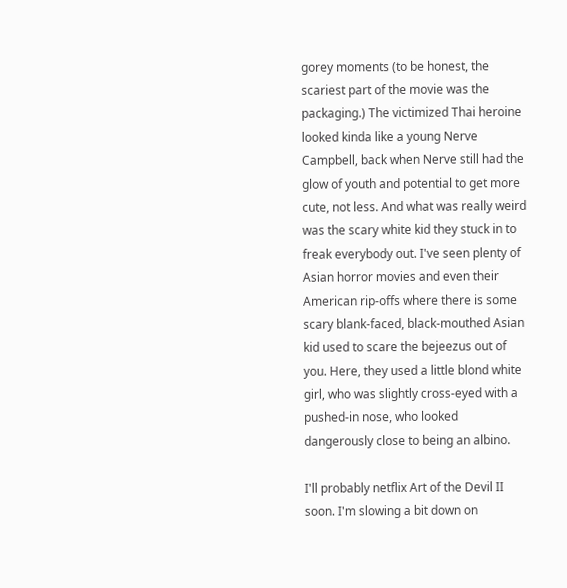gorey moments (to be honest, the scariest part of the movie was the packaging.) The victimized Thai heroine looked kinda like a young Nerve Campbell, back when Nerve still had the glow of youth and potential to get more cute, not less. And what was really weird was the scary white kid they stuck in to freak everybody out. I've seen plenty of Asian horror movies and even their American rip-offs where there is some scary blank-faced, black-mouthed Asian kid used to scare the bejeezus out of you. Here, they used a little blond white girl, who was slightly cross-eyed with a pushed-in nose, who looked dangerously close to being an albino.

I'll probably netflix Art of the Devil II soon. I'm slowing a bit down on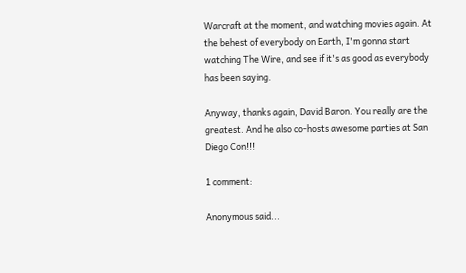Warcraft at the moment, and watching movies again. At the behest of everybody on Earth, I'm gonna start watching The Wire, and see if it's as good as everybody has been saying.

Anyway, thanks again, David Baron. You really are the greatest. And he also co-hosts awesome parties at San Diego Con!!!

1 comment:

Anonymous said...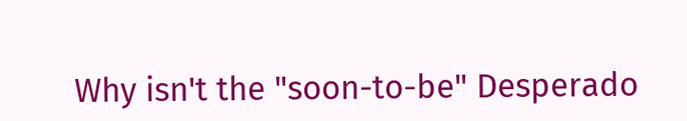Why isn't the "soon-to-be" Desperado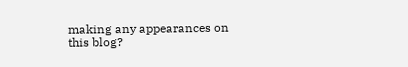making any appearances on this blog?